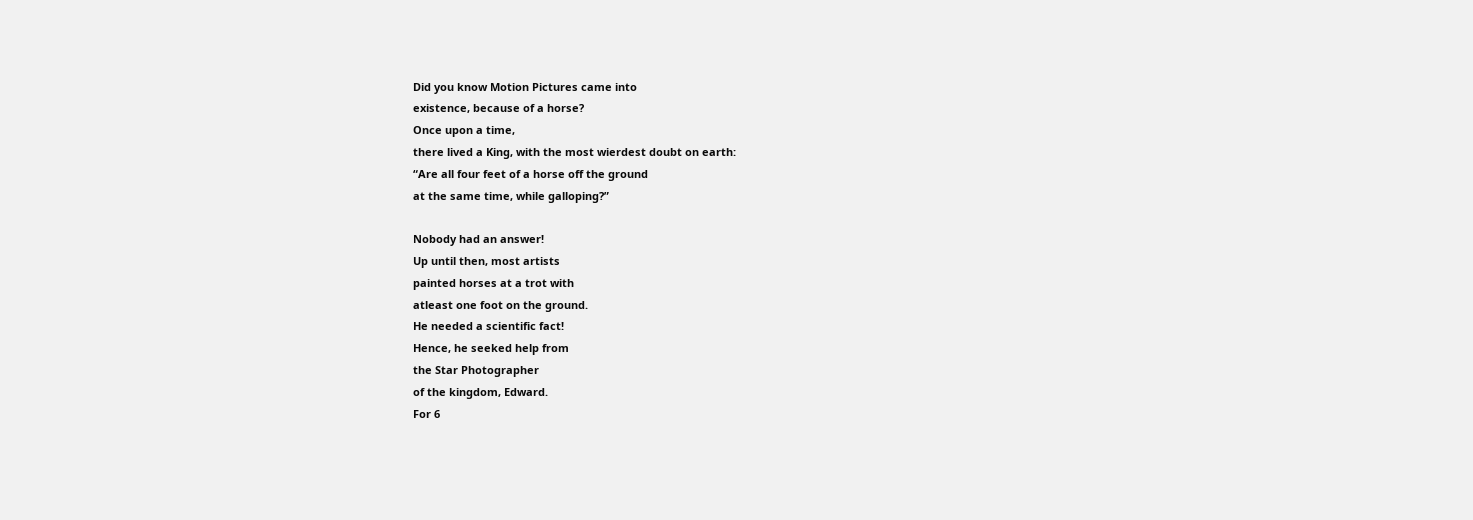Did you know Motion Pictures came into
existence, because of a horse?
Once upon a time,
there lived a King, with the most wierdest doubt on earth:
“Are all four feet of a horse off the ground
at the same time, while galloping?”

Nobody had an answer!
Up until then, most artists
painted horses at a trot with
atleast one foot on the ground.
He needed a scientific fact!
Hence, he seeked help from
the Star Photographer
of the kingdom, Edward.
For 6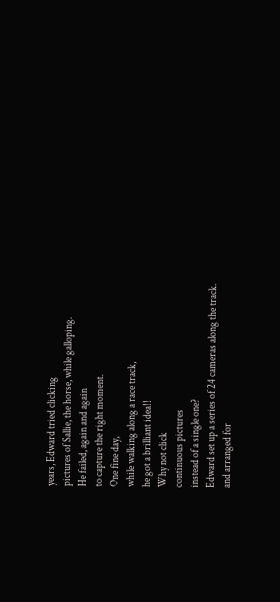years, Edward tried clicking
pictures of Sallie, the horse, while galloping.
He failed, again and again
to capture the right moment.
One fine day,
while walking along a race track,
he got a brilliant idea!!
Why not click
continuous pictures
instead of a single one?
Edward set up a series of 24 cameras along the track.
and arranged for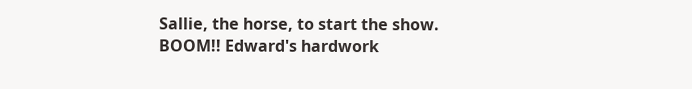Sallie, the horse, to start the show.
BOOM!! Edward's hardwork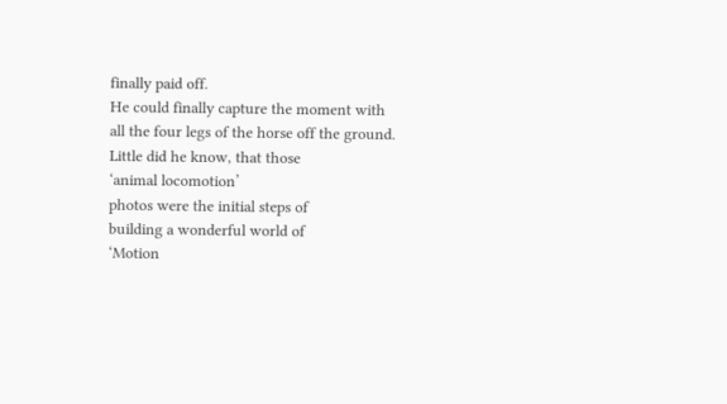finally paid off.
He could finally capture the moment with
all the four legs of the horse off the ground.
Little did he know, that those
‘animal locomotion’
photos were the initial steps of
building a wonderful world of
‘Motion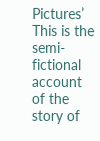Pictures’
This is the semi-fictional account of the story of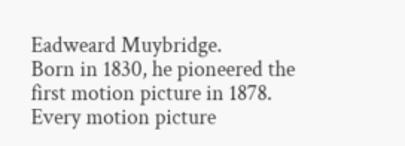Eadweard Muybridge.
Born in 1830, he pioneered the first motion picture in 1878.
Every motion picture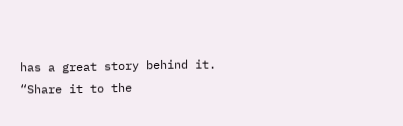has a great story behind it.
“Share it to the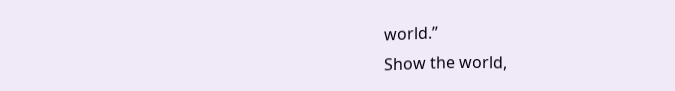world.”
Show the world,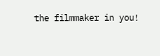the filmmaker in you!